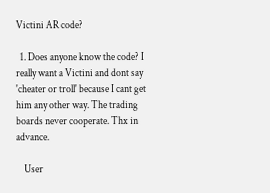Victini AR code?

  1. Does anyone know the code? I really want a Victini and dont say 'cheater or troll' because I cant get him any other way. The trading boards never cooperate. Thx in advance.

    User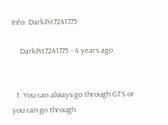Info: DarkPit7241775

    DarkPit7241775 - 4 years ago


  1. You can always go through GTS or you can go through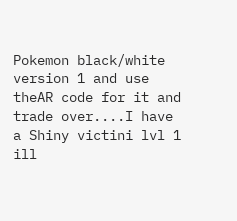Pokemon black/white version 1 and use theAR code for it and trade over....I have a Shiny victini lvl 1 ill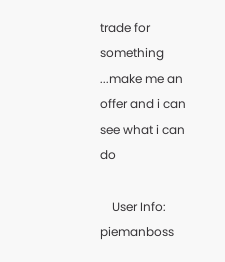trade for something ...make me an offer and i can see what i can do

    User Info: piemanboss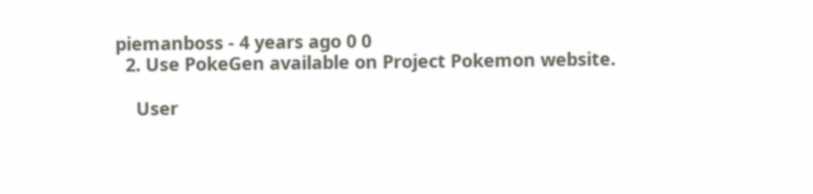piemanboss - 4 years ago 0 0
  2. Use PokeGen available on Project Pokemon website.

    User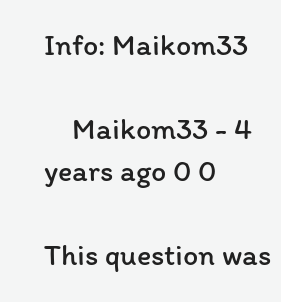Info: Maikom33

    Maikom33 - 4 years ago 0 0

This question was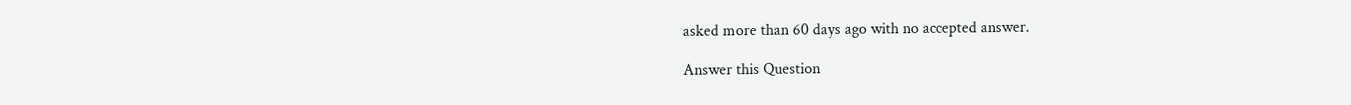asked more than 60 days ago with no accepted answer.

Answer this Question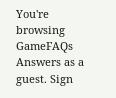You're browsing GameFAQs Answers as a guest. Sign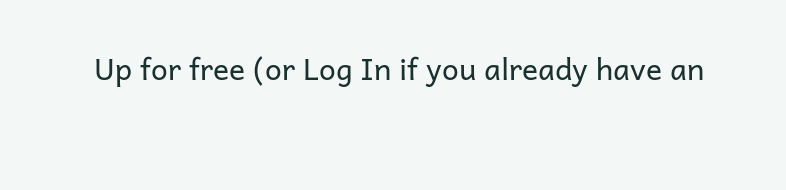Up for free (or Log In if you already have an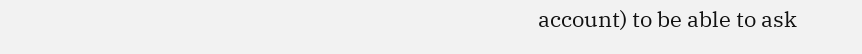account) to be able to ask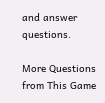and answer questions.

More Questions from This Game